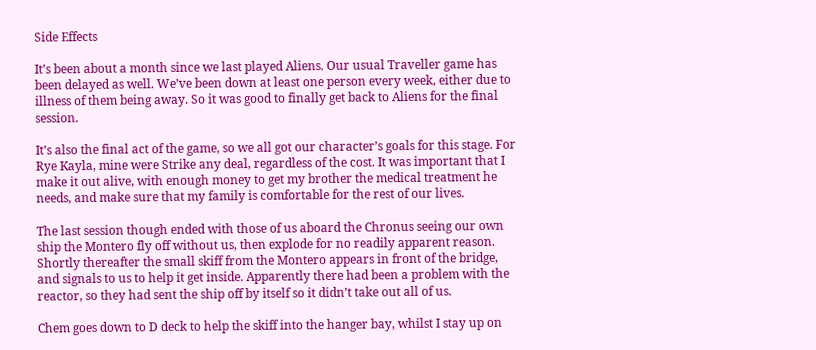Side Effects

It’s been about a month since we last played Aliens. Our usual Traveller game has been delayed as well. We’ve been down at least one person every week, either due to illness of them being away. So it was good to finally get back to Aliens for the final session.

It’s also the final act of the game, so we all got our character’s goals for this stage. For Rye Kayla, mine were Strike any deal, regardless of the cost. It was important that I make it out alive, with enough money to get my brother the medical treatment he needs, and make sure that my family is comfortable for the rest of our lives.

The last session though ended with those of us aboard the Chronus seeing our own ship the Montero fly off without us, then explode for no readily apparent reason. Shortly thereafter the small skiff from the Montero appears in front of the bridge, and signals to us to help it get inside. Apparently there had been a problem with the reactor, so they had sent the ship off by itself so it didn’t take out all of us.

Chem goes down to D deck to help the skiff into the hanger bay, whilst I stay up on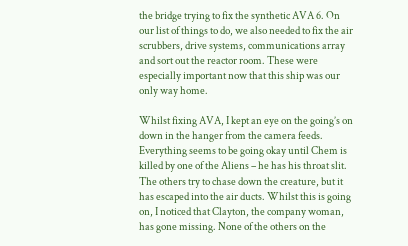the bridge trying to fix the synthetic AVA 6. On our list of things to do, we also needed to fix the air scrubbers, drive systems, communications array and sort out the reactor room. These were especially important now that this ship was our only way home.

Whilst fixing AVA, I kept an eye on the going’s on down in the hanger from the camera feeds. Everything seems to be going okay until Chem is killed by one of the Aliens – he has his throat slit. The others try to chase down the creature, but it has escaped into the air ducts. Whilst this is going on, I noticed that Clayton, the company woman, has gone missing. None of the others on the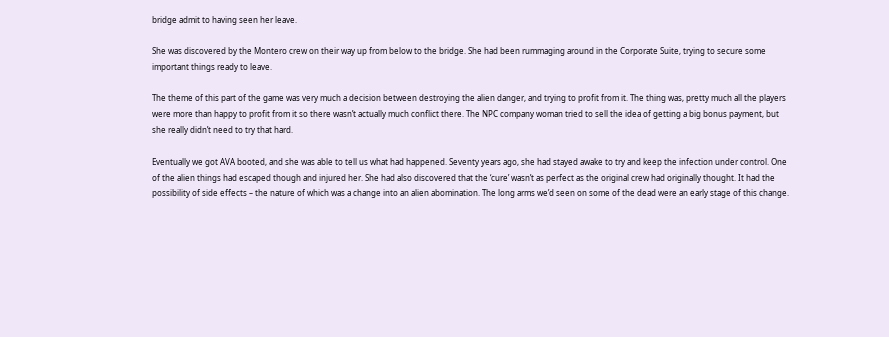bridge admit to having seen her leave.

She was discovered by the Montero crew on their way up from below to the bridge. She had been rummaging around in the Corporate Suite, trying to secure some important things ready to leave.

The theme of this part of the game was very much a decision between destroying the alien danger, and trying to profit from it. The thing was, pretty much all the players were more than happy to profit from it so there wasn’t actually much conflict there. The NPC company woman tried to sell the idea of getting a big bonus payment, but she really didn’t need to try that hard.

Eventually we got AVA booted, and she was able to tell us what had happened. Seventy years ago, she had stayed awake to try and keep the infection under control. One of the alien things had escaped though and injured her. She had also discovered that the ‘cure’ wasn’t as perfect as the original crew had originally thought. It had the possibility of side effects – the nature of which was a change into an alien abomination. The long arms we’d seen on some of the dead were an early stage of this change.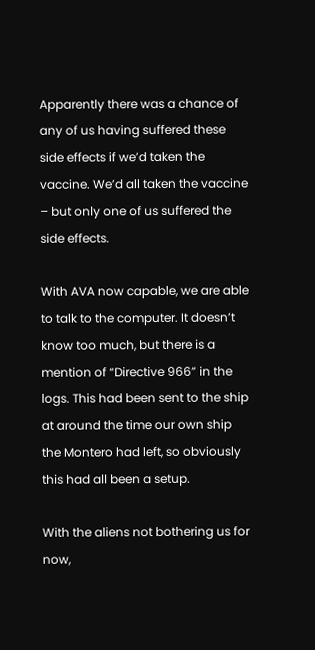Apparently there was a chance of any of us having suffered these side effects if we’d taken the vaccine. We’d all taken the vaccine – but only one of us suffered the side effects.

With AVA now capable, we are able to talk to the computer. It doesn’t know too much, but there is a mention of “Directive 966” in the logs. This had been sent to the ship at around the time our own ship the Montero had left, so obviously this had all been a setup.

With the aliens not bothering us for now,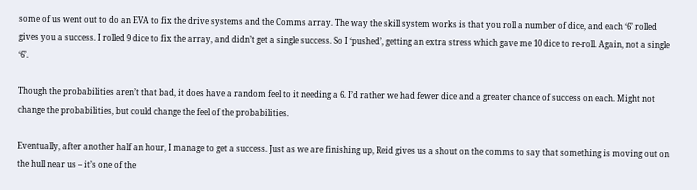some of us went out to do an EVA to fix the drive systems and the Comms array. The way the skill system works is that you roll a number of dice, and each ‘6’ rolled gives you a success. I rolled 9 dice to fix the array, and didn’t get a single success. So I ‘pushed’, getting an extra stress which gave me 10 dice to re-roll. Again, not a single ‘6’.

Though the probabilities aren’t that bad, it does have a random feel to it needing a 6. I’d rather we had fewer dice and a greater chance of success on each. Might not change the probabilities, but could change the feel of the probabilities.

Eventually, after another half an hour, I manage to get a success. Just as we are finishing up, Reid gives us a shout on the comms to say that something is moving out on the hull near us – it’s one of the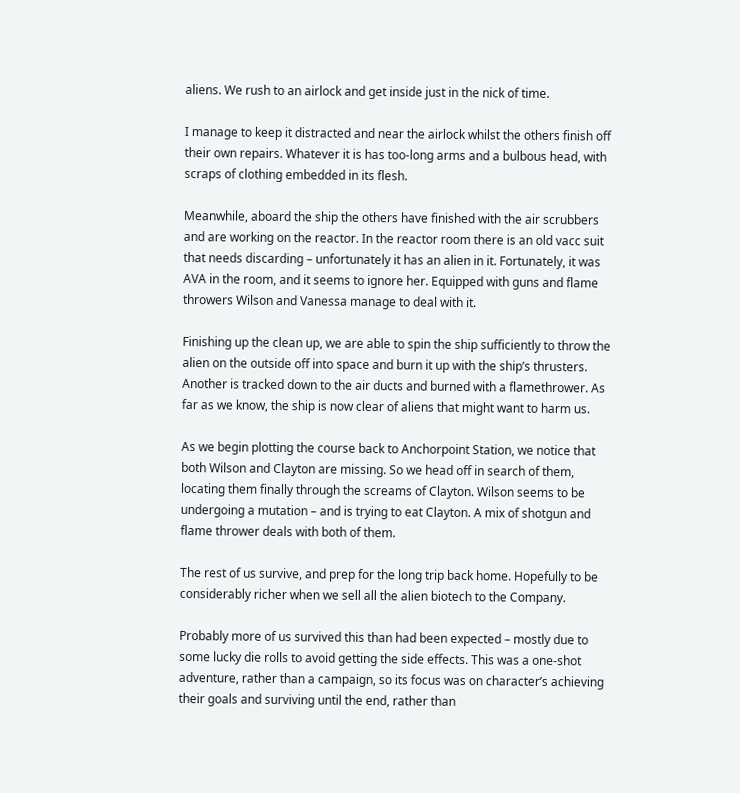aliens. We rush to an airlock and get inside just in the nick of time.

I manage to keep it distracted and near the airlock whilst the others finish off their own repairs. Whatever it is has too-long arms and a bulbous head, with scraps of clothing embedded in its flesh.

Meanwhile, aboard the ship the others have finished with the air scrubbers and are working on the reactor. In the reactor room there is an old vacc suit that needs discarding – unfortunately it has an alien in it. Fortunately, it was AVA in the room, and it seems to ignore her. Equipped with guns and flame throwers Wilson and Vanessa manage to deal with it.

Finishing up the clean up, we are able to spin the ship sufficiently to throw the alien on the outside off into space and burn it up with the ship’s thrusters. Another is tracked down to the air ducts and burned with a flamethrower. As far as we know, the ship is now clear of aliens that might want to harm us.

As we begin plotting the course back to Anchorpoint Station, we notice that both Wilson and Clayton are missing. So we head off in search of them, locating them finally through the screams of Clayton. Wilson seems to be undergoing a mutation – and is trying to eat Clayton. A mix of shotgun and flame thrower deals with both of them.

The rest of us survive, and prep for the long trip back home. Hopefully to be considerably richer when we sell all the alien biotech to the Company.

Probably more of us survived this than had been expected – mostly due to some lucky die rolls to avoid getting the side effects. This was a one-shot adventure, rather than a campaign, so its focus was on character’s achieving their goals and surviving until the end, rather than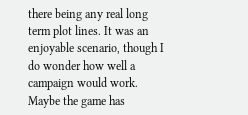there being any real long term plot lines. It was an enjoyable scenario, though I do wonder how well a campaign would work. Maybe the game has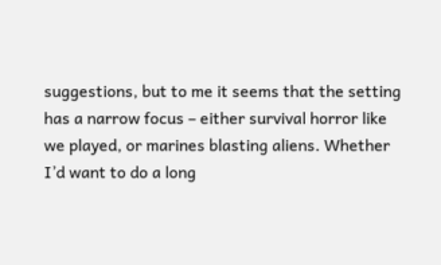suggestions, but to me it seems that the setting has a narrow focus – either survival horror like we played, or marines blasting aliens. Whether I’d want to do a long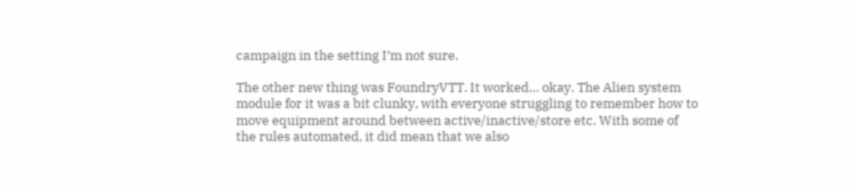campaign in the setting I’m not sure.

The other new thing was FoundryVTT. It worked… okay. The Alien system module for it was a bit clunky, with everyone struggling to remember how to move equipment around between active/inactive/store etc. With some of the rules automated, it did mean that we also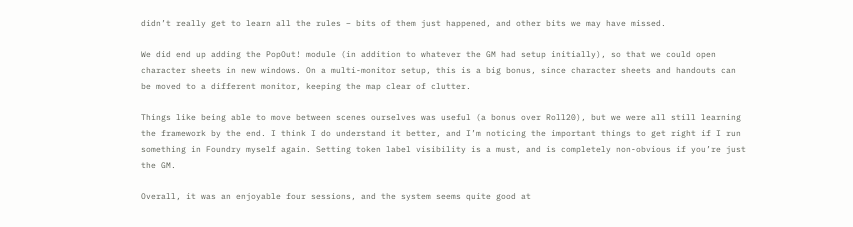didn’t really get to learn all the rules – bits of them just happened, and other bits we may have missed.

We did end up adding the PopOut! module (in addition to whatever the GM had setup initially), so that we could open character sheets in new windows. On a multi-monitor setup, this is a big bonus, since character sheets and handouts can be moved to a different monitor, keeping the map clear of clutter.

Things like being able to move between scenes ourselves was useful (a bonus over Roll20), but we were all still learning the framework by the end. I think I do understand it better, and I’m noticing the important things to get right if I run something in Foundry myself again. Setting token label visibility is a must, and is completely non-obvious if you’re just the GM.

Overall, it was an enjoyable four sessions, and the system seems quite good at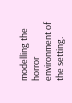modelling the horror environment of the setting.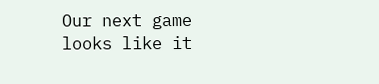Our next game looks like it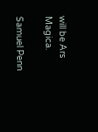will be Ars Magica.

Samuel Penn